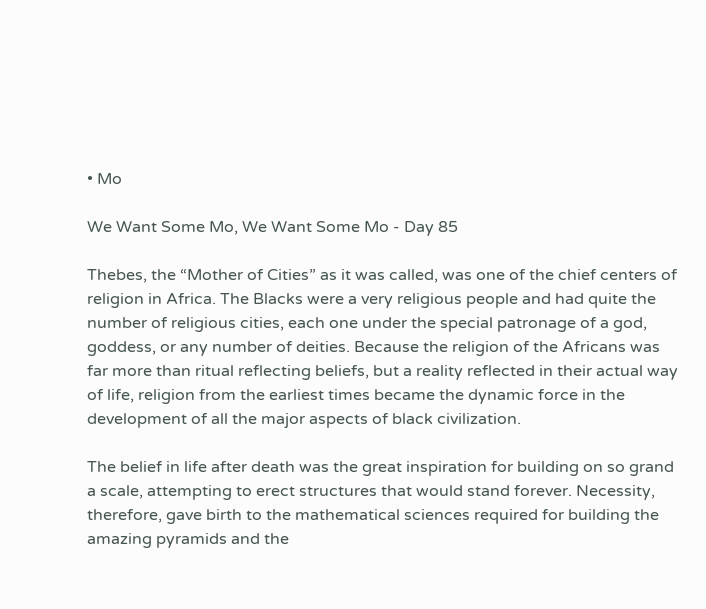• Mo

We Want Some Mo, We Want Some Mo - Day 85

Thebes, the “Mother of Cities” as it was called, was one of the chief centers of religion in Africa. The Blacks were a very religious people and had quite the number of religious cities, each one under the special patronage of a god, goddess, or any number of deities. Because the religion of the Africans was far more than ritual reflecting beliefs, but a reality reflected in their actual way of life, religion from the earliest times became the dynamic force in the development of all the major aspects of black civilization.

The belief in life after death was the great inspiration for building on so grand a scale, attempting to erect structures that would stand forever. Necessity, therefore, gave birth to the mathematical sciences required for building the amazing pyramids and the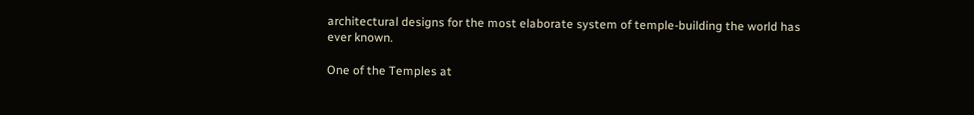architectural designs for the most elaborate system of temple-building the world has ever known.

One of the Temples at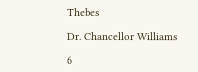Thebes

Dr. Chancellor Williams

6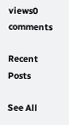views0 comments

Recent Posts

See All